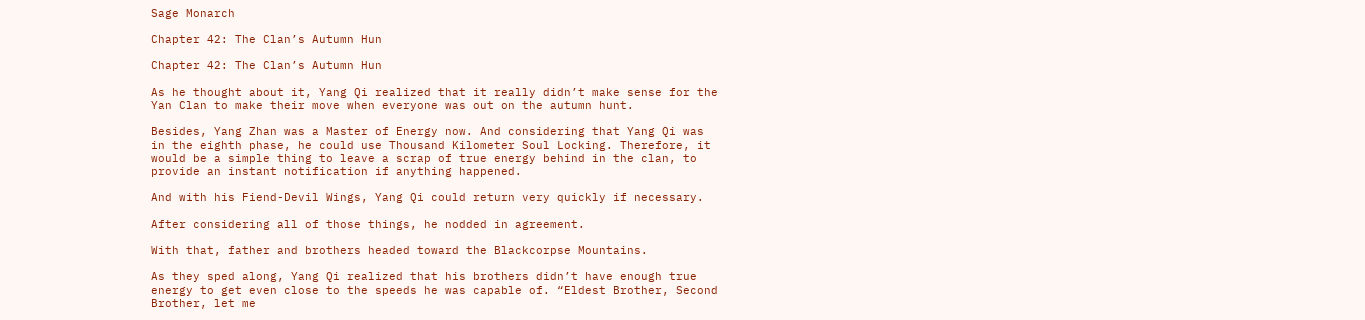Sage Monarch

Chapter 42: The Clan’s Autumn Hun

Chapter 42: The Clan’s Autumn Hun

As he thought about it, Yang Qi realized that it really didn’t make sense for the Yan Clan to make their move when everyone was out on the autumn hunt.

Besides, Yang Zhan was a Master of Energy now. And considering that Yang Qi was in the eighth phase, he could use Thousand Kilometer Soul Locking. Therefore, it would be a simple thing to leave a scrap of true energy behind in the clan, to provide an instant notification if anything happened.

And with his Fiend-Devil Wings, Yang Qi could return very quickly if necessary.

After considering all of those things, he nodded in agreement.

With that, father and brothers headed toward the Blackcorpse Mountains.

As they sped along, Yang Qi realized that his brothers didn’t have enough true energy to get even close to the speeds he was capable of. “Eldest Brother, Second Brother, let me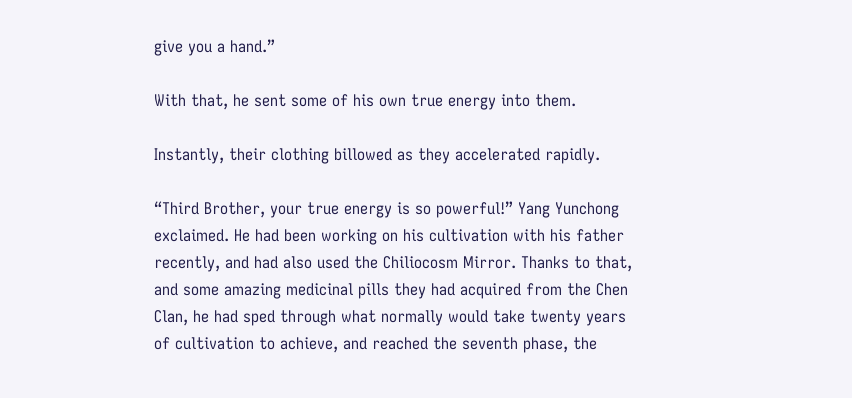give you a hand.”

With that, he sent some of his own true energy into them.

Instantly, their clothing billowed as they accelerated rapidly.

“Third Brother, your true energy is so powerful!” Yang Yunchong exclaimed. He had been working on his cultivation with his father recently, and had also used the Chiliocosm Mirror. Thanks to that, and some amazing medicinal pills they had acquired from the Chen Clan, he had sped through what normally would take twenty years of cultivation to achieve, and reached the seventh phase, the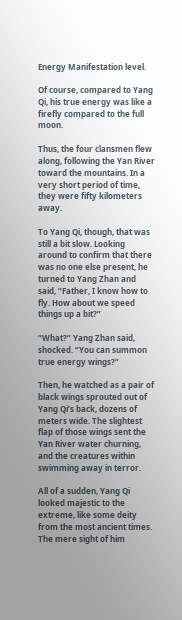Energy Manifestation level.

Of course, compared to Yang Qi, his true energy was like a firefly compared to the full moon.

Thus, the four clansmen flew along, following the Yan River toward the mountains. In a very short period of time, they were fifty kilometers away.

To Yang Qi, though, that was still a bit slow. Looking around to confirm that there was no one else present, he turned to Yang Zhan and said, “Father, I know how to fly. How about we speed things up a bit?”

“What?” Yang Zhan said, shocked. “You can summon true energy wings?”

Then, he watched as a pair of black wings sprouted out of Yang Qi’s back, dozens of meters wide. The slightest flap of those wings sent the Yan River water churning, and the creatures within swimming away in terror.

All of a sudden, Yang Qi looked majestic to the extreme, like some deity from the most ancient times. The mere sight of him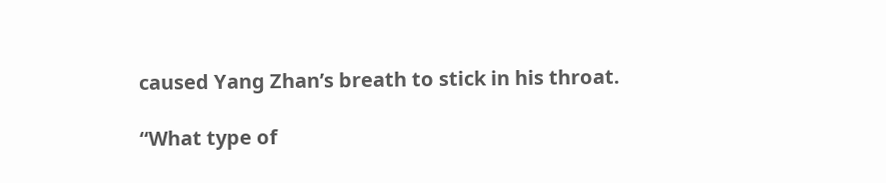caused Yang Zhan’s breath to stick in his throat.

“What type of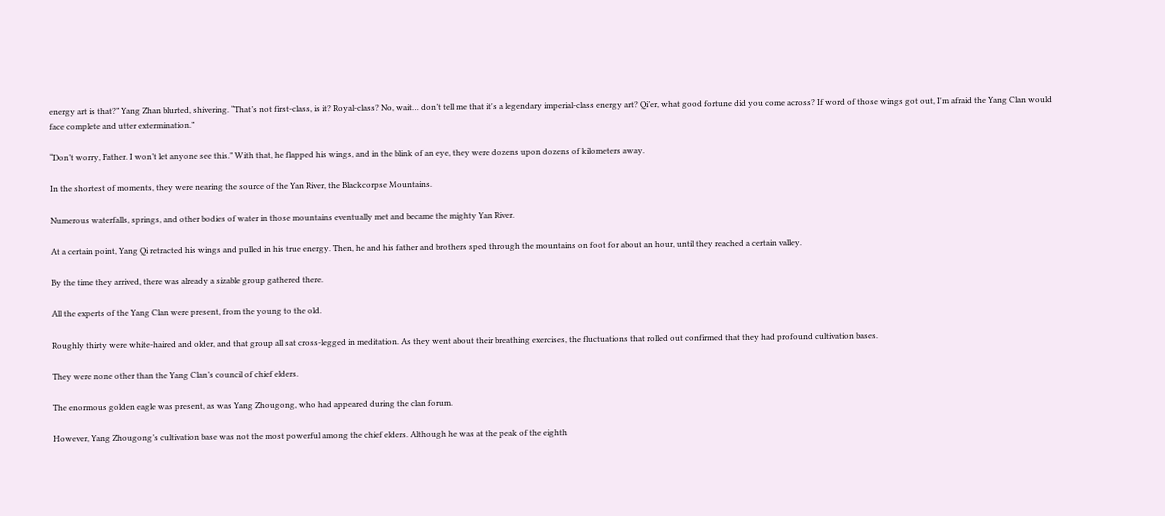energy art is that?” Yang Zhan blurted, shivering. “That’s not first-class, is it? Royal-class? No, wait… don’t tell me that it's a legendary imperial-class energy art? Qi’er, what good fortune did you come across? If word of those wings got out, I'm afraid the Yang Clan would face complete and utter extermination.”

“Don’t worry, Father. I won’t let anyone see this.” With that, he flapped his wings, and in the blink of an eye, they were dozens upon dozens of kilometers away.

In the shortest of moments, they were nearing the source of the Yan River, the Blackcorpse Mountains.

Numerous waterfalls, springs, and other bodies of water in those mountains eventually met and became the mighty Yan River.

At a certain point, Yang Qi retracted his wings and pulled in his true energy. Then, he and his father and brothers sped through the mountains on foot for about an hour, until they reached a certain valley.

By the time they arrived, there was already a sizable group gathered there.

All the experts of the Yang Clan were present, from the young to the old.

Roughly thirty were white-haired and older, and that group all sat cross-legged in meditation. As they went about their breathing exercises, the fluctuations that rolled out confirmed that they had profound cultivation bases.

They were none other than the Yang Clan’s council of chief elders.

The enormous golden eagle was present, as was Yang Zhougong, who had appeared during the clan forum.

However, Yang Zhougong’s cultivation base was not the most powerful among the chief elders. Although he was at the peak of the eighth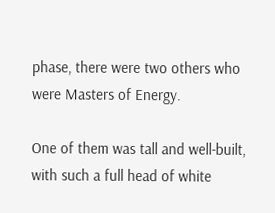phase, there were two others who were Masters of Energy.

One of them was tall and well-built, with such a full head of white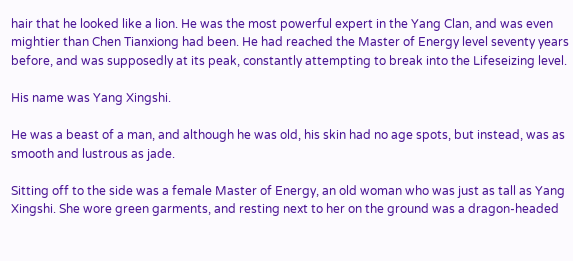hair that he looked like a lion. He was the most powerful expert in the Yang Clan, and was even mightier than Chen Tianxiong had been. He had reached the Master of Energy level seventy years before, and was supposedly at its peak, constantly attempting to break into the Lifeseizing level.

His name was Yang Xingshi.

He was a beast of a man, and although he was old, his skin had no age spots, but instead, was as smooth and lustrous as jade.

Sitting off to the side was a female Master of Energy, an old woman who was just as tall as Yang Xingshi. She wore green garments, and resting next to her on the ground was a dragon-headed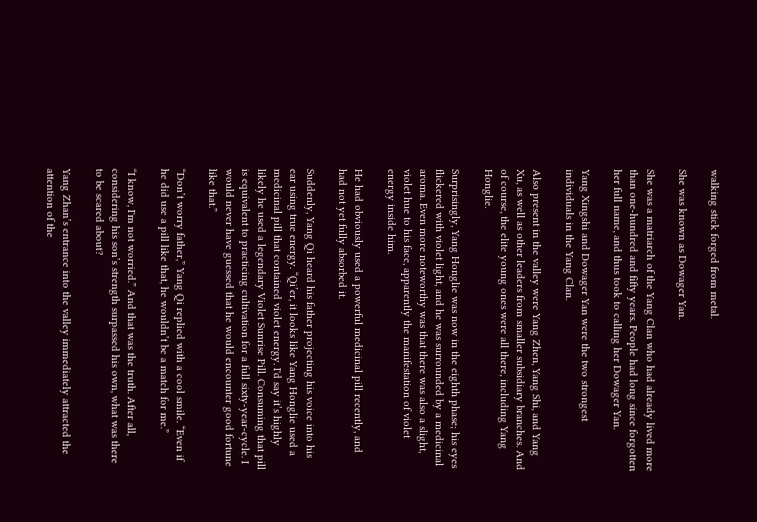walking stick forged from metal.

She was known as Dowager Yan.

She was a matriarch of the Yang Clan who had already lived more than one-hundred and fifty years. People had long since forgotten her full name, and thus took to calling her Dowager Yan.

Yang Xingshi and Dowager Yan were the two strongest individuals in the Yang Clan.

Also present in the valley were Yang Zhen, Yang Shi, and Yang Xu, as well as other leaders from smaller subsidiary branches. And of course, the elite young ones were all there, including Yang Honglie.

Surprisingly, Yang Honglie was now in the eighth phase; his eyes flickered with violet light, and he was surrounded by a medicinal aroma. Even more noteworthy was that there was also a slight, violet hue to his face, apparently the manifestation of violet energy inside him.

He had obviously used a powerful medicinal pill recently, and had not yet fully absorbed it.

Suddenly, Yang Qi heard his father projecting his voice into his ear using true energy. “Qi’er, it looks like Yang Honglie used a medicinal pill that contained violet energy. I'd say it’s highly likely he used a legendary Violet Sunrise Pill. Consuming that pill is equivalent to practicing cultivation for a full sixty-year-cycle. I would never have guessed that he would encounter good fortune like that.”

“Don’t worry father,” Yang Qi replied with a cool smile. “Even if he did use a pill like that, he wouldn’t be a match for me.”

“I know, I'm not worried.” And that was the truth. After all, considering his son’s strength surpassed his own, what was there to be scared about?

Yang Zhan’s entrance into the valley immediately attracted the attention of the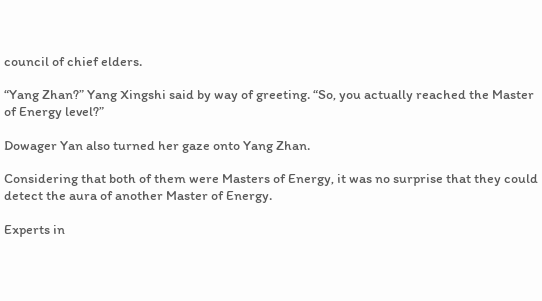council of chief elders.

“Yang Zhan?” Yang Xingshi said by way of greeting. “So, you actually reached the Master of Energy level?”

Dowager Yan also turned her gaze onto Yang Zhan.

Considering that both of them were Masters of Energy, it was no surprise that they could detect the aura of another Master of Energy.

Experts in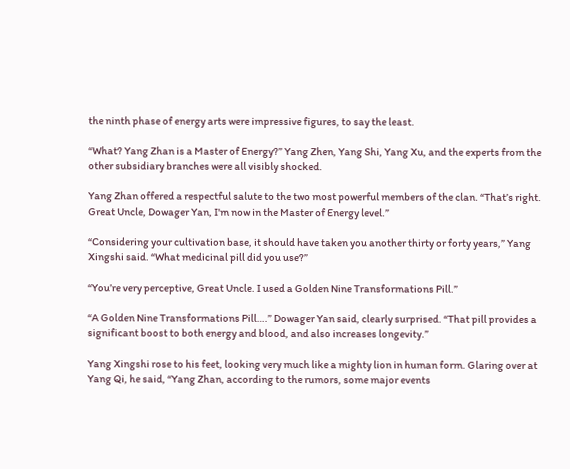the ninth phase of energy arts were impressive figures, to say the least.

“What? Yang Zhan is a Master of Energy?” Yang Zhen, Yang Shi, Yang Xu, and the experts from the other subsidiary branches were all visibly shocked.

Yang Zhan offered a respectful salute to the two most powerful members of the clan. “That’s right. Great Uncle, Dowager Yan, I'm now in the Master of Energy level.”

“Considering your cultivation base, it should have taken you another thirty or forty years,” Yang Xingshi said. “What medicinal pill did you use?”

“You’re very perceptive, Great Uncle. I used a Golden Nine Transformations Pill.”

“A Golden Nine Transformations Pill….” Dowager Yan said, clearly surprised. “That pill provides a significant boost to both energy and blood, and also increases longevity.”

Yang Xingshi rose to his feet, looking very much like a mighty lion in human form. Glaring over at Yang Qi, he said, “Yang Zhan, according to the rumors, some major events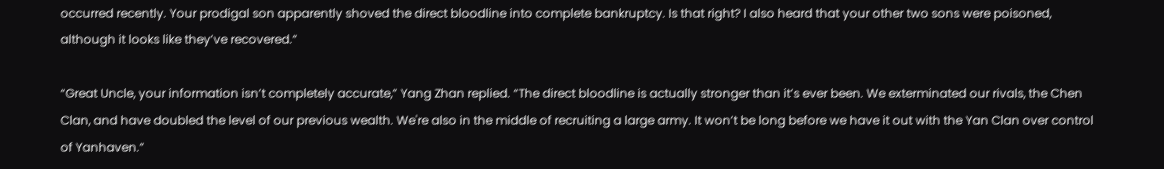occurred recently. Your prodigal son apparently shoved the direct bloodline into complete bankruptcy. Is that right? I also heard that your other two sons were poisoned, although it looks like they’ve recovered.”

“Great Uncle, your information isn’t completely accurate,” Yang Zhan replied. “The direct bloodline is actually stronger than it’s ever been. We exterminated our rivals, the Chen Clan, and have doubled the level of our previous wealth. We're also in the middle of recruiting a large army. It won’t be long before we have it out with the Yan Clan over control of Yanhaven.”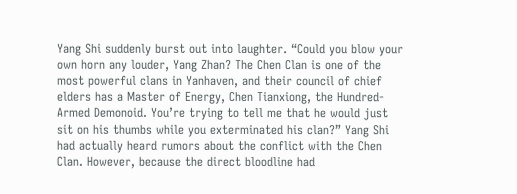Yang Shi suddenly burst out into laughter. “Could you blow your own horn any louder, Yang Zhan? The Chen Clan is one of the most powerful clans in Yanhaven, and their council of chief elders has a Master of Energy, Chen Tianxiong, the Hundred-Armed Demonoid. You’re trying to tell me that he would just sit on his thumbs while you exterminated his clan?” Yang Shi had actually heard rumors about the conflict with the Chen Clan. However, because the direct bloodline had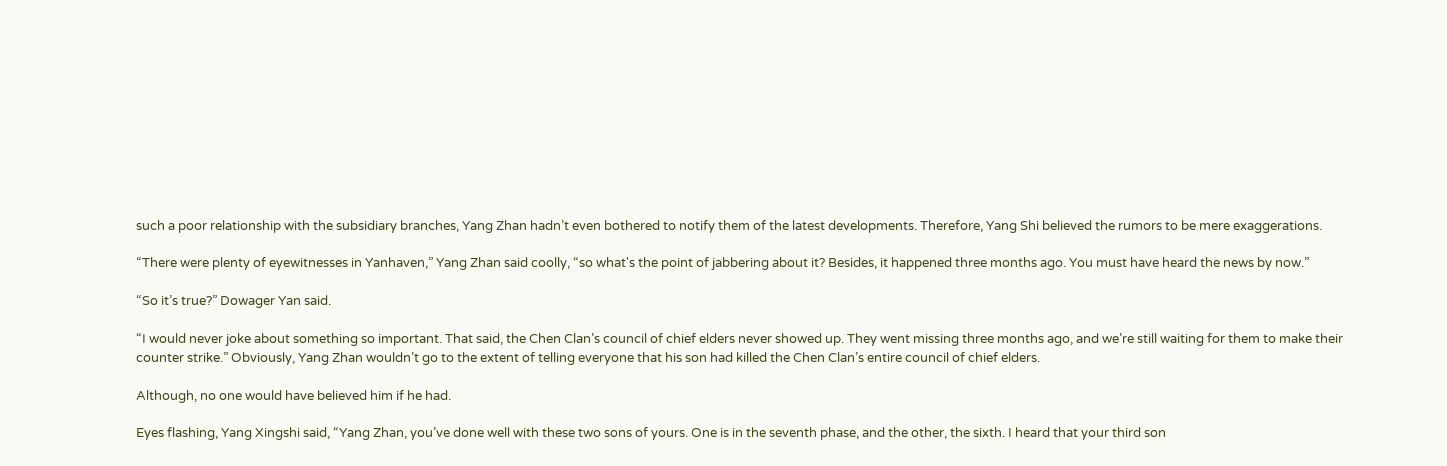such a poor relationship with the subsidiary branches, Yang Zhan hadn’t even bothered to notify them of the latest developments. Therefore, Yang Shi believed the rumors to be mere exaggerations.

“There were plenty of eyewitnesses in Yanhaven,” Yang Zhan said coolly, “so what's the point of jabbering about it? Besides, it happened three months ago. You must have heard the news by now.”

“So it’s true?” Dowager Yan said.

“I would never joke about something so important. That said, the Chen Clan’s council of chief elders never showed up. They went missing three months ago, and we’re still waiting for them to make their counter strike.” Obviously, Yang Zhan wouldn’t go to the extent of telling everyone that his son had killed the Chen Clan’s entire council of chief elders.

Although, no one would have believed him if he had.

Eyes flashing, Yang Xingshi said, “Yang Zhan, you’ve done well with these two sons of yours. One is in the seventh phase, and the other, the sixth. I heard that your third son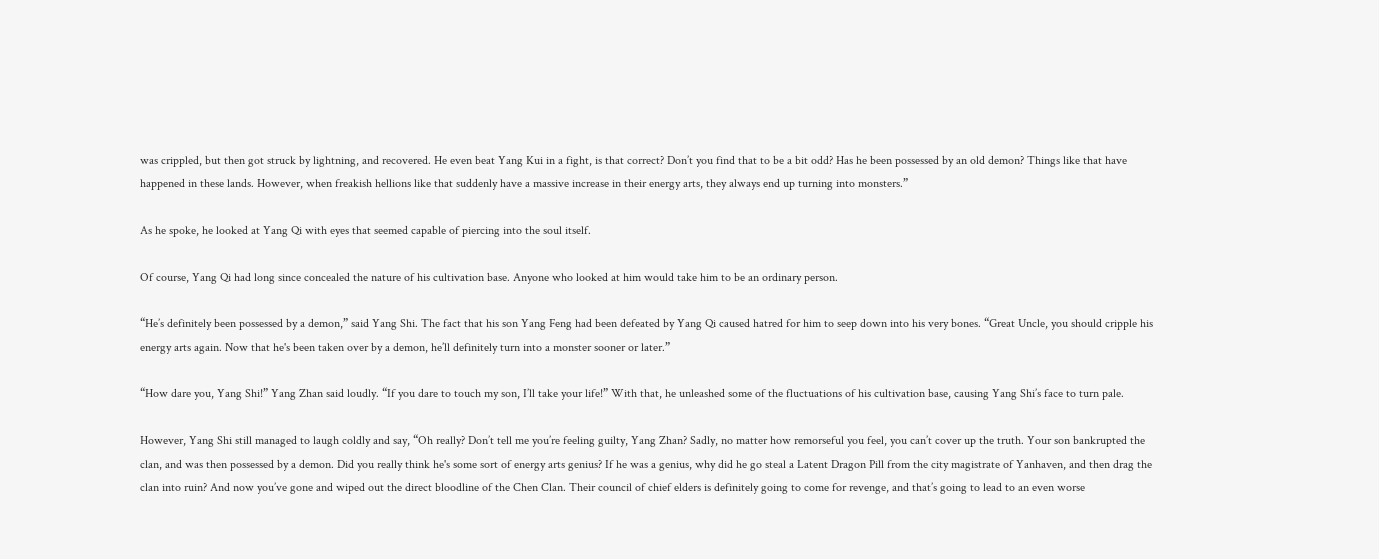was crippled, but then got struck by lightning, and recovered. He even beat Yang Kui in a fight, is that correct? Don’t you find that to be a bit odd? Has he been possessed by an old demon? Things like that have happened in these lands. However, when freakish hellions like that suddenly have a massive increase in their energy arts, they always end up turning into monsters.”

As he spoke, he looked at Yang Qi with eyes that seemed capable of piercing into the soul itself.

Of course, Yang Qi had long since concealed the nature of his cultivation base. Anyone who looked at him would take him to be an ordinary person.

“He’s definitely been possessed by a demon,” said Yang Shi. The fact that his son Yang Feng had been defeated by Yang Qi caused hatred for him to seep down into his very bones. “Great Uncle, you should cripple his energy arts again. Now that he's been taken over by a demon, he’ll definitely turn into a monster sooner or later.”

“How dare you, Yang Shi!” Yang Zhan said loudly. “If you dare to touch my son, I’ll take your life!” With that, he unleashed some of the fluctuations of his cultivation base, causing Yang Shi’s face to turn pale.

However, Yang Shi still managed to laugh coldly and say, “Oh really? Don’t tell me you’re feeling guilty, Yang Zhan? Sadly, no matter how remorseful you feel, you can’t cover up the truth. Your son bankrupted the clan, and was then possessed by a demon. Did you really think he's some sort of energy arts genius? If he was a genius, why did he go steal a Latent Dragon Pill from the city magistrate of Yanhaven, and then drag the clan into ruin? And now you’ve gone and wiped out the direct bloodline of the Chen Clan. Their council of chief elders is definitely going to come for revenge, and that’s going to lead to an even worse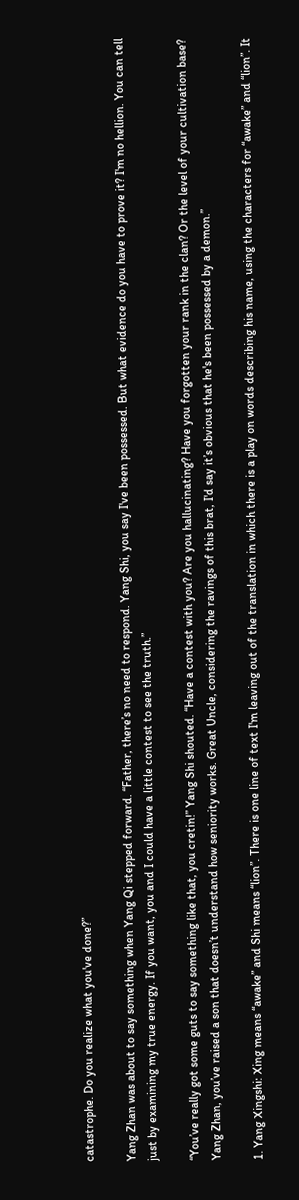catastrophe. Do you realize what you've done?”

Yang Zhan was about to say something when Yang Qi stepped forward. “Father, there’s no need to respond. Yang Shi, you say I've been possessed. But what evidence do you have to prove it? I'm no hellion. You can tell just by examining my true energy. If you want, you and I could have a little contest to see the truth.”

“You’ve really got some guts to say something like that, you cretin!” Yang Shi shouted. “Have a contest with you? Are you hallucinating? Have you forgotten your rank in the clan? Or the level of your cultivation base? Yang Zhan, you’ve raised a son that doesn’t understand how seniority works. Great Uncle, considering the ravings of this brat, I'd say it’s obvious that he's been possessed by a demon.”

1. Yang Xingshi: Xing means “awake” and Shi means “lion”. There is one line of text I'm leaving out of the translation in which there is a play on words describing his name, using the characters for “awake” and “lion”. It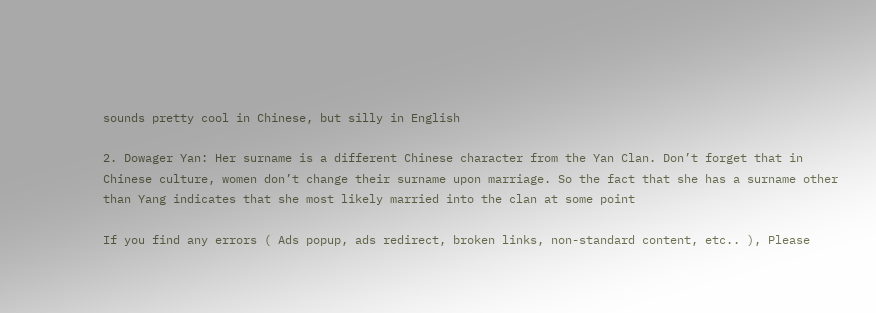sounds pretty cool in Chinese, but silly in English

2. Dowager Yan: Her surname is a different Chinese character from the Yan Clan. Don’t forget that in Chinese culture, women don’t change their surname upon marriage. So the fact that she has a surname other than Yang indicates that she most likely married into the clan at some point

If you find any errors ( Ads popup, ads redirect, broken links, non-standard content, etc.. ), Please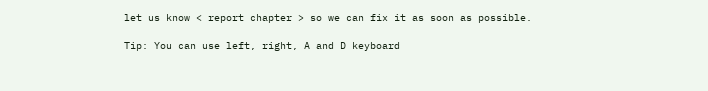let us know < report chapter > so we can fix it as soon as possible.

Tip: You can use left, right, A and D keyboard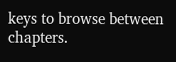keys to browse between chapters.